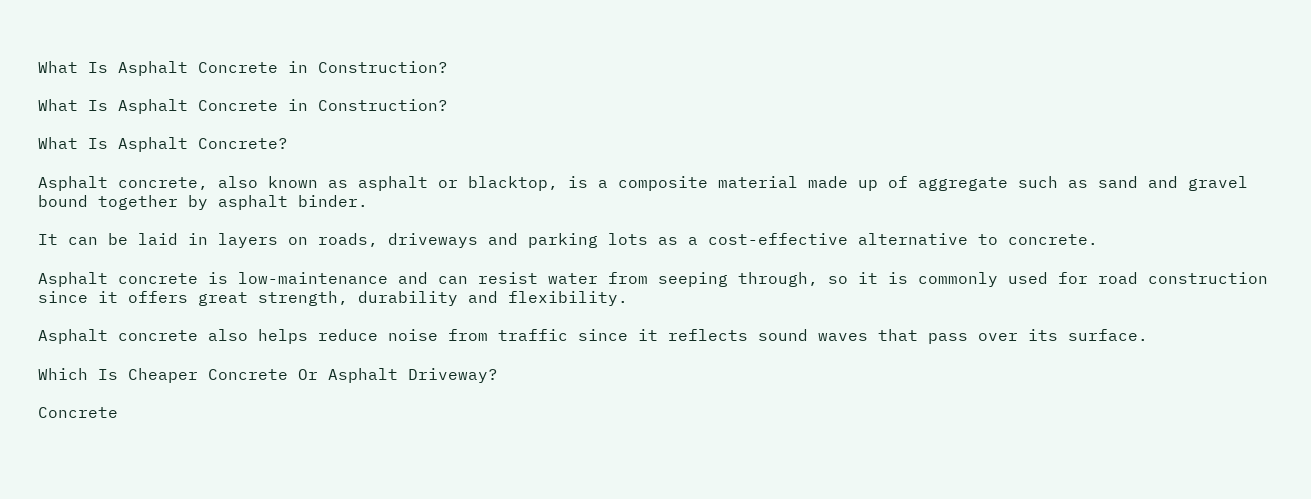What Is Asphalt Concrete in Construction?

What Is Asphalt Concrete in Construction?

What Is Asphalt Concrete?

Asphalt concrete, also known as asphalt or blacktop, is a composite material made up of aggregate such as sand and gravel bound together by asphalt binder.

It can be laid in layers on roads, driveways and parking lots as a cost-effective alternative to concrete.

Asphalt concrete is low-maintenance and can resist water from seeping through, so it is commonly used for road construction since it offers great strength, durability and flexibility.

Asphalt concrete also helps reduce noise from traffic since it reflects sound waves that pass over its surface.

Which Is Cheaper Concrete Or Asphalt Driveway?

Concrete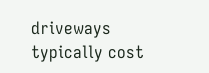driveways typically cost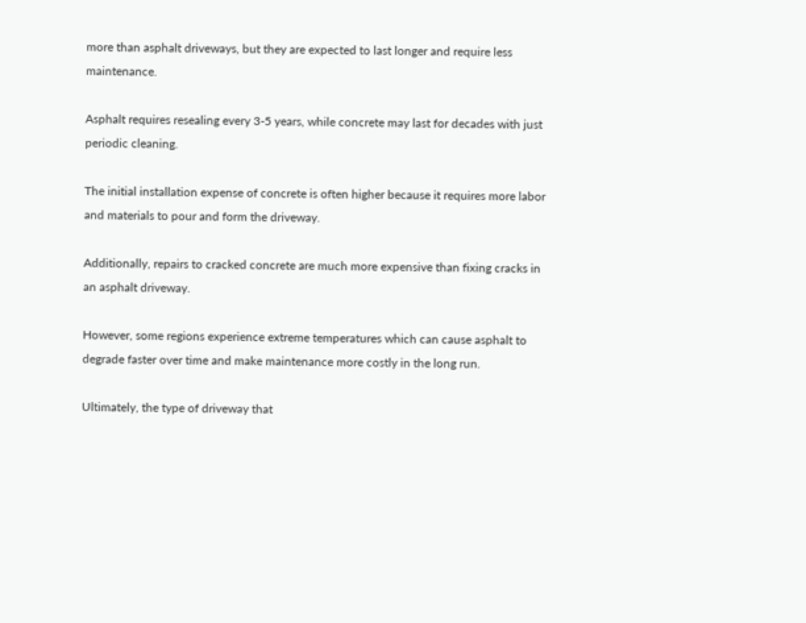more than asphalt driveways, but they are expected to last longer and require less maintenance.

Asphalt requires resealing every 3-5 years, while concrete may last for decades with just periodic cleaning.

The initial installation expense of concrete is often higher because it requires more labor and materials to pour and form the driveway.

Additionally, repairs to cracked concrete are much more expensive than fixing cracks in an asphalt driveway.

However, some regions experience extreme temperatures which can cause asphalt to degrade faster over time and make maintenance more costly in the long run.

Ultimately, the type of driveway that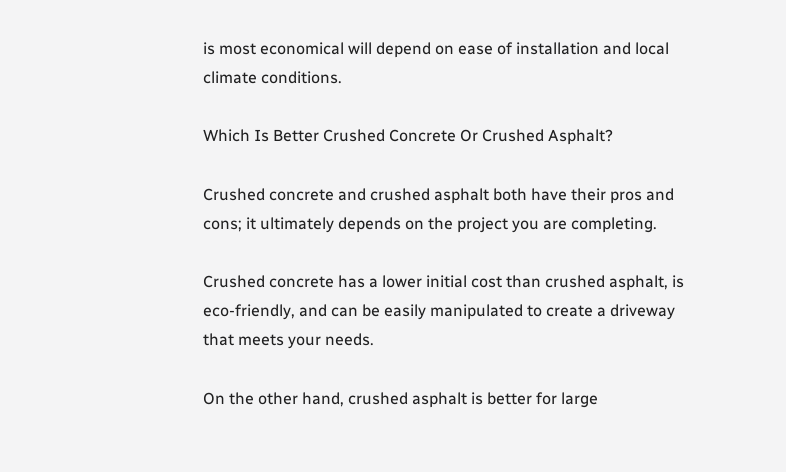is most economical will depend on ease of installation and local climate conditions.

Which Is Better Crushed Concrete Or Crushed Asphalt?

Crushed concrete and crushed asphalt both have their pros and cons; it ultimately depends on the project you are completing.

Crushed concrete has a lower initial cost than crushed asphalt, is eco-friendly, and can be easily manipulated to create a driveway that meets your needs.

On the other hand, crushed asphalt is better for large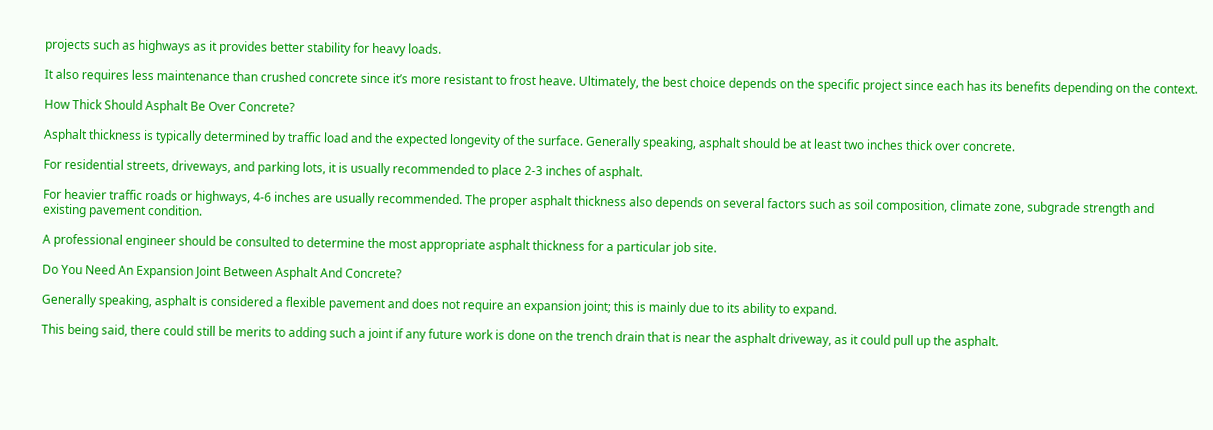projects such as highways as it provides better stability for heavy loads.

It also requires less maintenance than crushed concrete since it’s more resistant to frost heave. Ultimately, the best choice depends on the specific project since each has its benefits depending on the context.

How Thick Should Asphalt Be Over Concrete?

Asphalt thickness is typically determined by traffic load and the expected longevity of the surface. Generally speaking, asphalt should be at least two inches thick over concrete.

For residential streets, driveways, and parking lots, it is usually recommended to place 2-3 inches of asphalt.

For heavier traffic roads or highways, 4-6 inches are usually recommended. The proper asphalt thickness also depends on several factors such as soil composition, climate zone, subgrade strength and existing pavement condition.

A professional engineer should be consulted to determine the most appropriate asphalt thickness for a particular job site.

Do You Need An Expansion Joint Between Asphalt And Concrete?

Generally speaking, asphalt is considered a flexible pavement and does not require an expansion joint; this is mainly due to its ability to expand.

This being said, there could still be merits to adding such a joint if any future work is done on the trench drain that is near the asphalt driveway, as it could pull up the asphalt.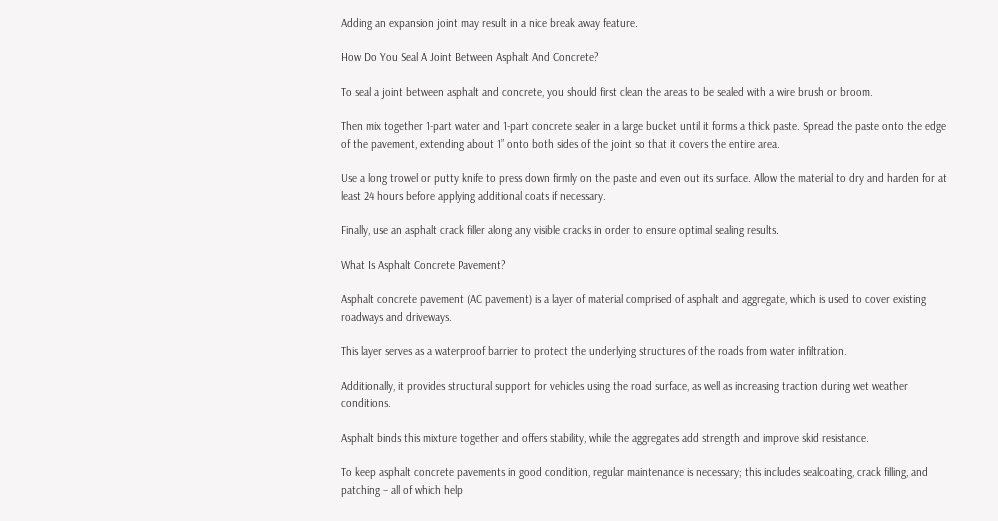Adding an expansion joint may result in a nice break away feature.

How Do You Seal A Joint Between Asphalt And Concrete?

To seal a joint between asphalt and concrete, you should first clean the areas to be sealed with a wire brush or broom.

Then mix together 1-part water and 1-part concrete sealer in a large bucket until it forms a thick paste. Spread the paste onto the edge of the pavement, extending about 1” onto both sides of the joint so that it covers the entire area.

Use a long trowel or putty knife to press down firmly on the paste and even out its surface. Allow the material to dry and harden for at least 24 hours before applying additional coats if necessary.

Finally, use an asphalt crack filler along any visible cracks in order to ensure optimal sealing results.

What Is Asphalt Concrete Pavement?

Asphalt concrete pavement (AC pavement) is a layer of material comprised of asphalt and aggregate, which is used to cover existing roadways and driveways.

This layer serves as a waterproof barrier to protect the underlying structures of the roads from water infiltration.

Additionally, it provides structural support for vehicles using the road surface, as well as increasing traction during wet weather conditions.

Asphalt binds this mixture together and offers stability, while the aggregates add strength and improve skid resistance.

To keep asphalt concrete pavements in good condition, regular maintenance is necessary; this includes sealcoating, crack filling, and patching – all of which help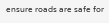ensure roads are safe for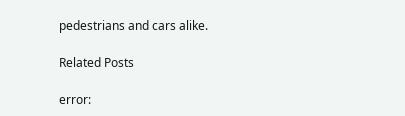pedestrians and cars alike.

Related Posts

error: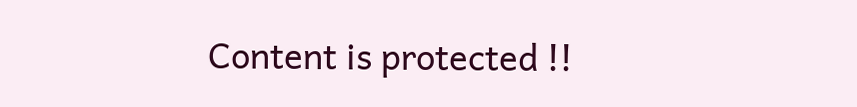Content is protected !!